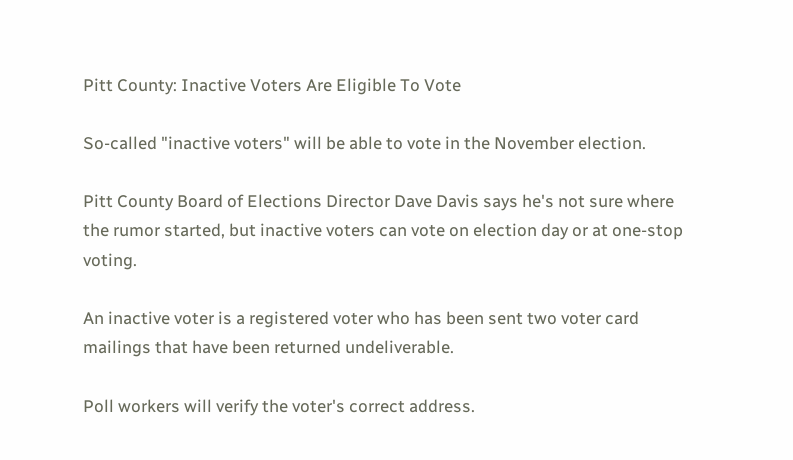Pitt County: Inactive Voters Are Eligible To Vote

So-called "inactive voters" will be able to vote in the November election.

Pitt County Board of Elections Director Dave Davis says he's not sure where the rumor started, but inactive voters can vote on election day or at one-stop voting.

An inactive voter is a registered voter who has been sent two voter card mailings that have been returned undeliverable.

Poll workers will verify the voter's correct address.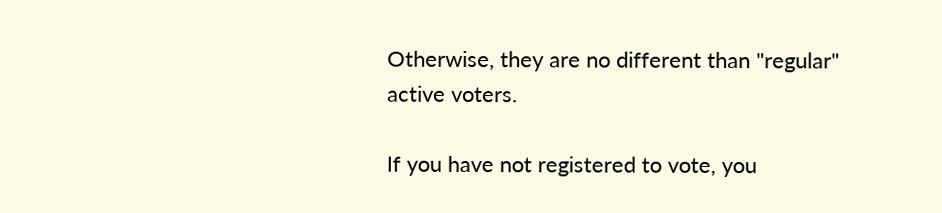Otherwise, they are no different than "regular" active voters.

If you have not registered to vote, you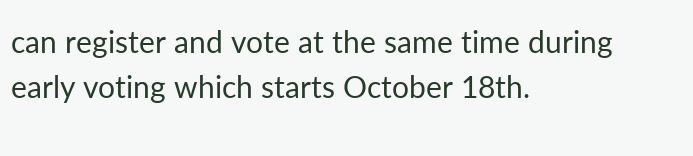can register and vote at the same time during early voting which starts October 18th.